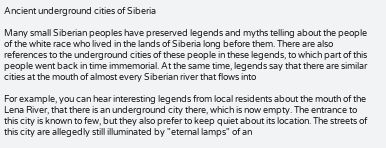Ancient underground cities of Siberia

Many small Siberian peoples have preserved legends and myths telling about the people of the white race who lived in the lands of Siberia long before them. There are also references to the underground cities of these people in these legends, to which part of this people went back in time immemorial. At the same time, legends say that there are similar cities at the mouth of almost every Siberian river that flows into

For example, you can hear interesting legends from local residents about the mouth of the Lena River, that there is an underground city there, which is now empty. The entrance to this city is known to few, but they also prefer to keep quiet about its location. The streets of this city are allegedly still illuminated by "eternal lamps" of an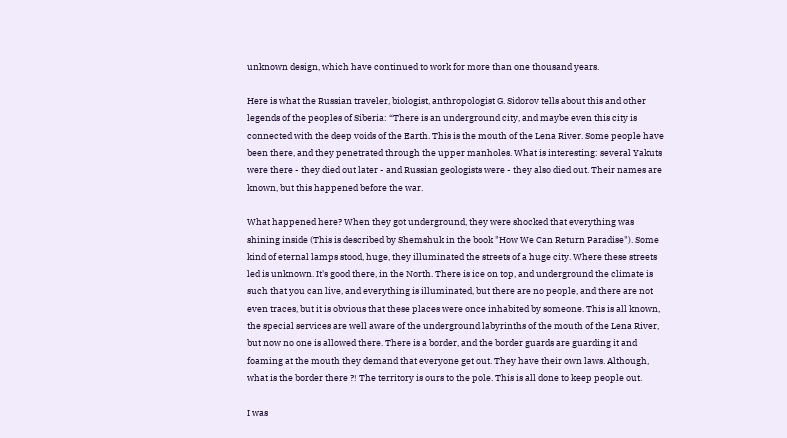unknown design, which have continued to work for more than one thousand years.

Here is what the Russian traveler, biologist, anthropologist G. Sidorov tells about this and other legends of the peoples of Siberia: “There is an underground city, and maybe even this city is connected with the deep voids of the Earth. This is the mouth of the Lena River. Some people have been there, and they penetrated through the upper manholes. What is interesting: several Yakuts were there - they died out later - and Russian geologists were - they also died out. Their names are known, but this happened before the war.

What happened here? When they got underground, they were shocked that everything was shining inside (This is described by Shemshuk in the book "How We Can Return Paradise"). Some kind of eternal lamps stood, huge, they illuminated the streets of a huge city. Where these streets led is unknown. It's good there, in the North. There is ice on top, and underground the climate is such that you can live, and everything is illuminated, but there are no people, and there are not even traces, but it is obvious that these places were once inhabited by someone. This is all known, the special services are well aware of the underground labyrinths of the mouth of the Lena River, but now no one is allowed there. There is a border, and the border guards are guarding it and foaming at the mouth they demand that everyone get out. They have their own laws. Although, what is the border there ?! The territory is ours to the pole. This is all done to keep people out.

I was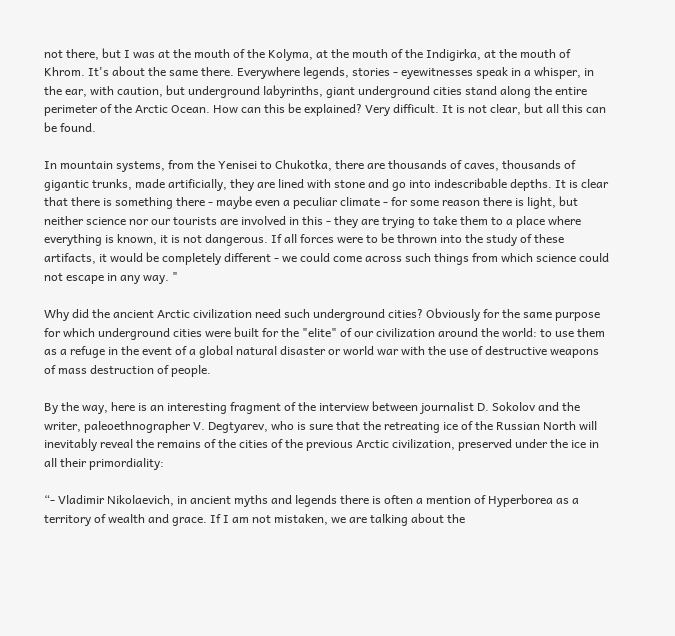not there, but I was at the mouth of the Kolyma, at the mouth of the Indigirka, at the mouth of Khrom. It's about the same there. Everywhere legends, stories - eyewitnesses speak in a whisper, in the ear, with caution, but underground labyrinths, giant underground cities stand along the entire perimeter of the Arctic Ocean. How can this be explained? Very difficult. It is not clear, but all this can be found.

In mountain systems, from the Yenisei to Chukotka, there are thousands of caves, thousands of gigantic trunks, made artificially, they are lined with stone and go into indescribable depths. It is clear that there is something there - maybe even a peculiar climate - for some reason there is light, but neither science nor our tourists are involved in this - they are trying to take them to a place where everything is known, it is not dangerous. If all forces were to be thrown into the study of these artifacts, it would be completely different - we could come across such things from which science could not escape in any way. "

Why did the ancient Arctic civilization need such underground cities? Obviously for the same purpose for which underground cities were built for the "elite" of our civilization around the world: to use them as a refuge in the event of a global natural disaster or world war with the use of destructive weapons of mass destruction of people.

By the way, here is an interesting fragment of the interview between journalist D. Sokolov and the writer, paleoethnographer V. Degtyarev, who is sure that the retreating ice of the Russian North will inevitably reveal the remains of the cities of the previous Arctic civilization, preserved under the ice in all their primordiality:

“- Vladimir Nikolaevich, in ancient myths and legends there is often a mention of Hyperborea as a territory of wealth and grace. If I am not mistaken, we are talking about the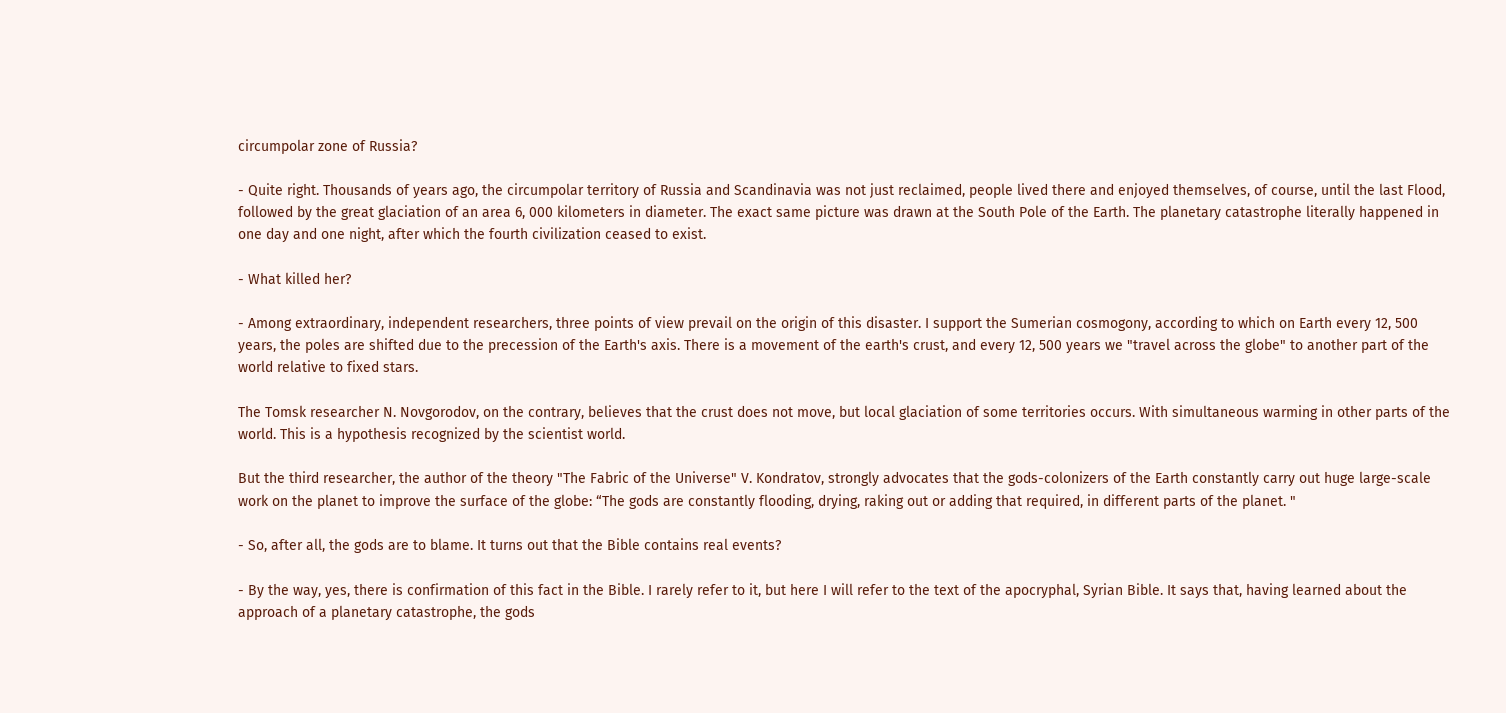circumpolar zone of Russia?

- Quite right. Thousands of years ago, the circumpolar territory of Russia and Scandinavia was not just reclaimed, people lived there and enjoyed themselves, of course, until the last Flood, followed by the great glaciation of an area 6, 000 kilometers in diameter. The exact same picture was drawn at the South Pole of the Earth. The planetary catastrophe literally happened in one day and one night, after which the fourth civilization ceased to exist.

- What killed her?

- Among extraordinary, independent researchers, three points of view prevail on the origin of this disaster. I support the Sumerian cosmogony, according to which on Earth every 12, 500 years, the poles are shifted due to the precession of the Earth's axis. There is a movement of the earth's crust, and every 12, 500 years we "travel across the globe" to another part of the world relative to fixed stars.

The Tomsk researcher N. Novgorodov, on the contrary, believes that the crust does not move, but local glaciation of some territories occurs. With simultaneous warming in other parts of the world. This is a hypothesis recognized by the scientist world.

But the third researcher, the author of the theory "The Fabric of the Universe" V. Kondratov, strongly advocates that the gods-colonizers of the Earth constantly carry out huge large-scale work on the planet to improve the surface of the globe: “The gods are constantly flooding, drying, raking out or adding that required, in different parts of the planet. "

- So, after all, the gods are to blame. It turns out that the Bible contains real events?

- By the way, yes, there is confirmation of this fact in the Bible. I rarely refer to it, but here I will refer to the text of the apocryphal, Syrian Bible. It says that, having learned about the approach of a planetary catastrophe, the gods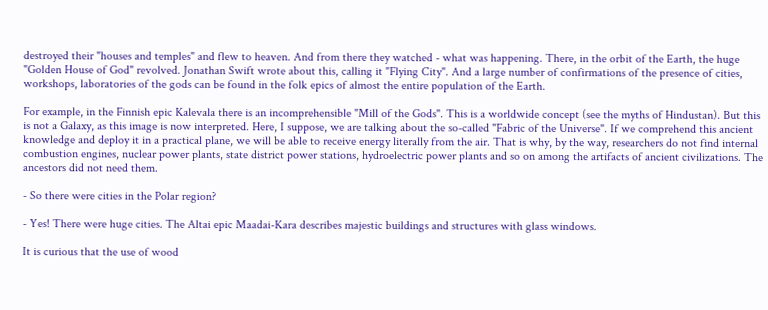destroyed their "houses and temples" and flew to heaven. And from there they watched - what was happening. There, in the orbit of the Earth, the huge "Golden House of God" revolved. Jonathan Swift wrote about this, calling it "Flying City". And a large number of confirmations of the presence of cities, workshops, laboratories of the gods can be found in the folk epics of almost the entire population of the Earth.

For example, in the Finnish epic Kalevala there is an incomprehensible "Mill of the Gods". This is a worldwide concept (see the myths of Hindustan). But this is not a Galaxy, as this image is now interpreted. Here, I suppose, we are talking about the so-called "Fabric of the Universe". If we comprehend this ancient knowledge and deploy it in a practical plane, we will be able to receive energy literally from the air. That is why, by the way, researchers do not find internal combustion engines, nuclear power plants, state district power stations, hydroelectric power plants and so on among the artifacts of ancient civilizations. The ancestors did not need them.

- So there were cities in the Polar region?

- Yes! There were huge cities. The Altai epic Maadai-Kara describes majestic buildings and structures with glass windows.

It is curious that the use of wood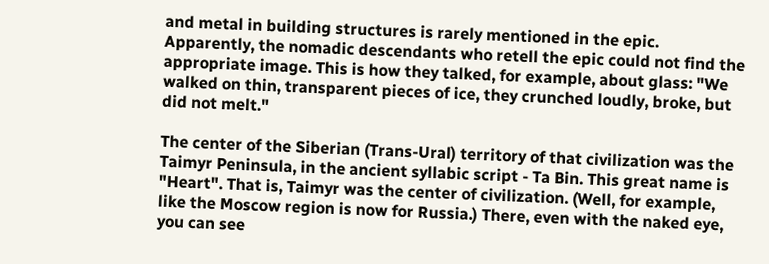and metal in building structures is rarely mentioned in the epic. Apparently, the nomadic descendants who retell the epic could not find the appropriate image. This is how they talked, for example, about glass: "We walked on thin, transparent pieces of ice, they crunched loudly, broke, but did not melt."

The center of the Siberian (Trans-Ural) territory of that civilization was the Taimyr Peninsula, in the ancient syllabic script - Ta Bin. This great name is "Heart". That is, Taimyr was the center of civilization. (Well, for example, like the Moscow region is now for Russia.) There, even with the naked eye, you can see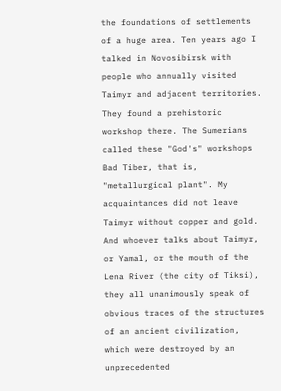the foundations of settlements of a huge area. Ten years ago I talked in Novosibirsk with people who annually visited Taimyr and adjacent territories. They found a prehistoric workshop there. The Sumerians called these "God's" workshops Bad Tiber, that is, "metallurgical plant". My acquaintances did not leave Taimyr without copper and gold. And whoever talks about Taimyr, or Yamal, or the mouth of the Lena River (the city of Tiksi), they all unanimously speak of obvious traces of the structures of an ancient civilization, which were destroyed by an unprecedented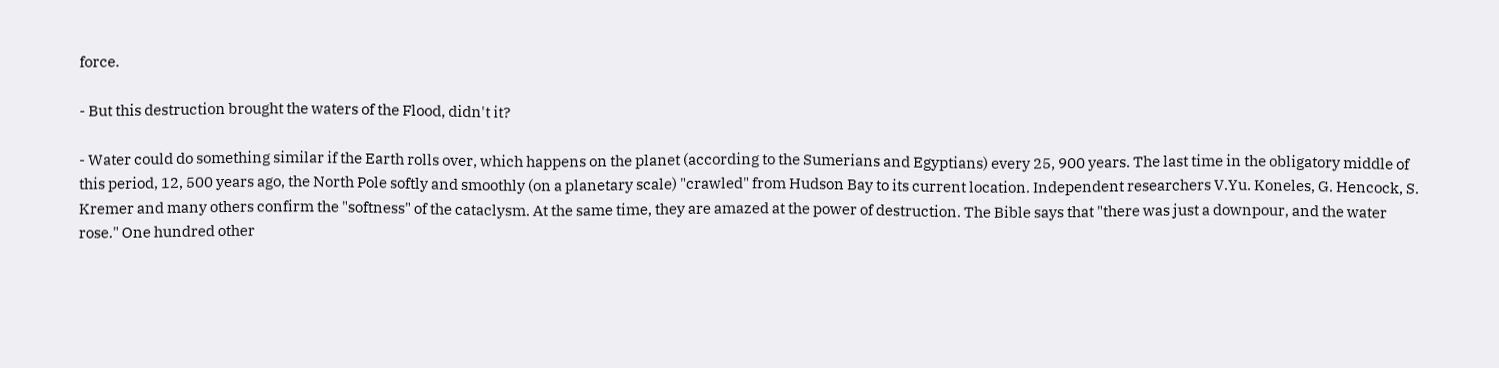force.

- But this destruction brought the waters of the Flood, didn't it?

- Water could do something similar if the Earth rolls over, which happens on the planet (according to the Sumerians and Egyptians) every 25, 900 years. The last time in the obligatory middle of this period, 12, 500 years ago, the North Pole softly and smoothly (on a planetary scale) "crawled" from Hudson Bay to its current location. Independent researchers V.Yu. Koneles, G. Hencock, S. Kremer and many others confirm the "softness" of the cataclysm. At the same time, they are amazed at the power of destruction. The Bible says that "there was just a downpour, and the water rose." One hundred other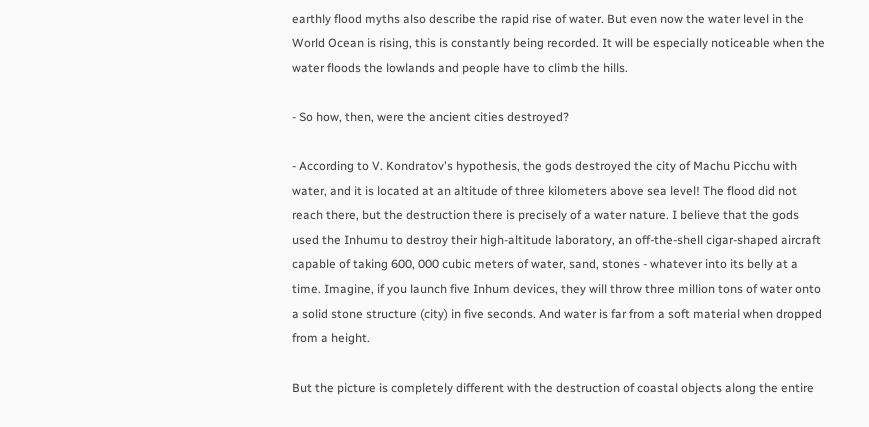earthly flood myths also describe the rapid rise of water. But even now the water level in the World Ocean is rising, this is constantly being recorded. It will be especially noticeable when the water floods the lowlands and people have to climb the hills.

- So how, then, were the ancient cities destroyed?

- According to V. Kondratov's hypothesis, the gods destroyed the city of Machu Picchu with water, and it is located at an altitude of three kilometers above sea level! The flood did not reach there, but the destruction there is precisely of a water nature. I believe that the gods used the Inhumu to destroy their high-altitude laboratory, an off-the-shell cigar-shaped aircraft capable of taking 600, 000 cubic meters of water, sand, stones - whatever into its belly at a time. Imagine, if you launch five Inhum devices, they will throw three million tons of water onto a solid stone structure (city) in five seconds. And water is far from a soft material when dropped from a height.

But the picture is completely different with the destruction of coastal objects along the entire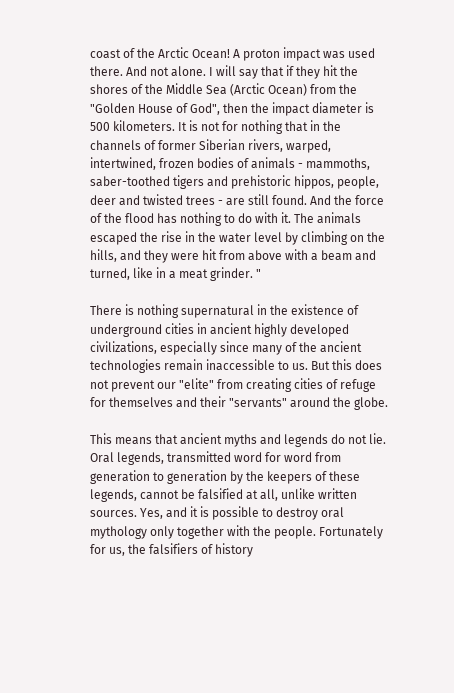coast of the Arctic Ocean! A proton impact was used there. And not alone. I will say that if they hit the shores of the Middle Sea (Arctic Ocean) from the "Golden House of God", then the impact diameter is 500 kilometers. It is not for nothing that in the channels of former Siberian rivers, warped, intertwined, frozen bodies of animals - mammoths, saber-toothed tigers and prehistoric hippos, people, deer and twisted trees - are still found. And the force of the flood has nothing to do with it. The animals escaped the rise in the water level by climbing on the hills, and they were hit from above with a beam and turned, like in a meat grinder. "

There is nothing supernatural in the existence of underground cities in ancient highly developed civilizations, especially since many of the ancient technologies remain inaccessible to us. But this does not prevent our "elite" from creating cities of refuge for themselves and their "servants" around the globe.

This means that ancient myths and legends do not lie. Oral legends, transmitted word for word from generation to generation by the keepers of these legends, cannot be falsified at all, unlike written sources. Yes, and it is possible to destroy oral mythology only together with the people. Fortunately for us, the falsifiers of history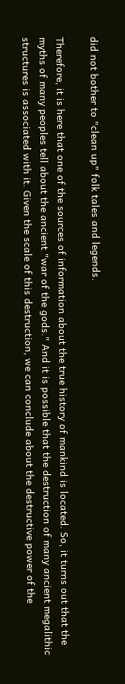did not bother to "clean up" folk tales and legends.

Therefore, it is here that one of the sources of information about the true history of mankind is located. So, it turns out that the myths of many peoples tell about the ancient "war of the gods." And it is possible that the destruction of many ancient megalithic structures is associated with it. Given the scale of this destruction, we can conclude about the destructive power of the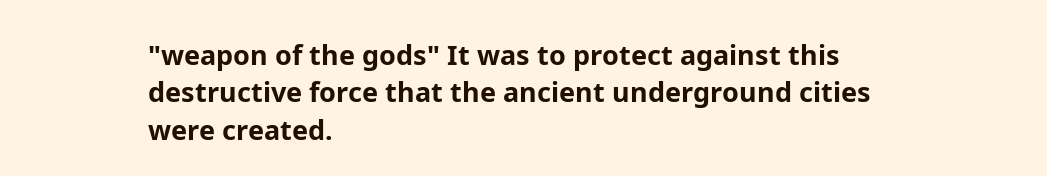"weapon of the gods" It was to protect against this destructive force that the ancient underground cities were created.